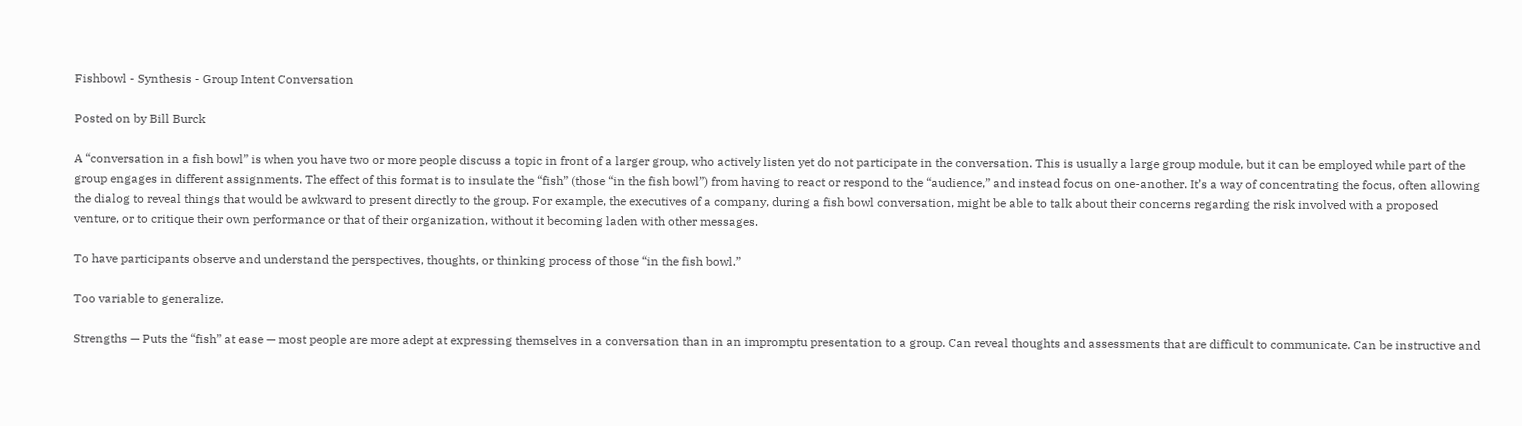Fishbowl - Synthesis - Group Intent Conversation

Posted on by Bill Burck

A “conversation in a fish bowl” is when you have two or more people discuss a topic in front of a larger group, who actively listen yet do not participate in the conversation. This is usually a large group module, but it can be employed while part of the group engages in different assignments. The effect of this format is to insulate the “fish” (those “in the fish bowl”) from having to react or respond to the “audience,” and instead focus on one-another. It’s a way of concentrating the focus, often allowing the dialog to reveal things that would be awkward to present directly to the group. For example, the executives of a company, during a fish bowl conversation, might be able to talk about their concerns regarding the risk involved with a proposed venture, or to critique their own performance or that of their organization, without it becoming laden with other messages.

To have participants observe and understand the perspectives, thoughts, or thinking process of those “in the fish bowl.”

Too variable to generalize.

Strengths — Puts the “fish” at ease — most people are more adept at expressing themselves in a conversation than in an impromptu presentation to a group. Can reveal thoughts and assessments that are difficult to communicate. Can be instructive and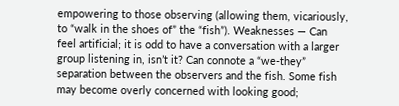empowering to those observing (allowing them, vicariously, to “walk in the shoes of” the “fish”). Weaknesses — Can feel artificial; it is odd to have a conversation with a larger group listening in, isn’t it? Can connote a “we-they” separation between the observers and the fish. Some fish may become overly concerned with looking good;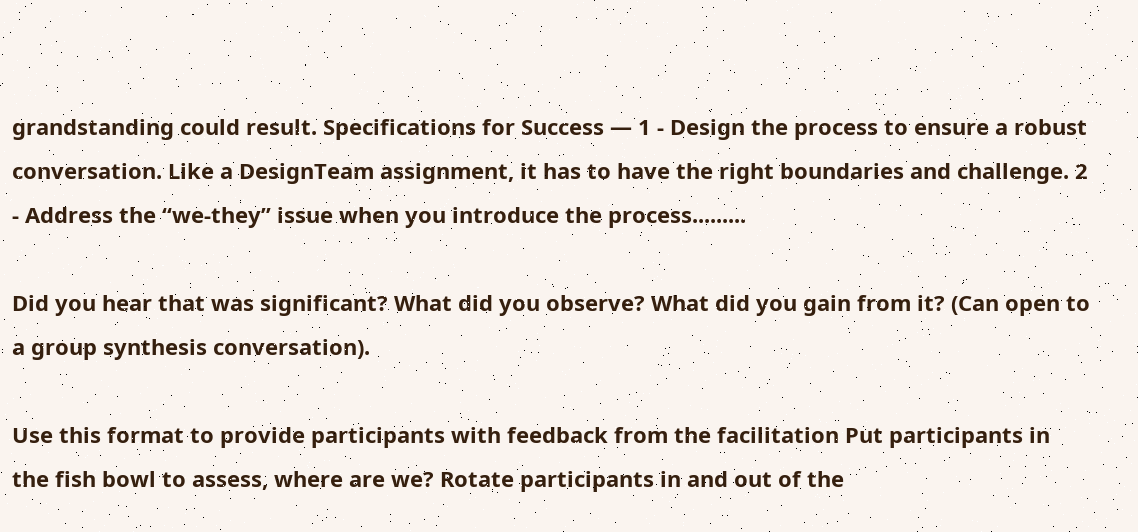grandstanding could result. Specifications for Success — 1 - Design the process to ensure a robust conversation. Like a DesignTeam assignment, it has to have the right boundaries and challenge. 2 - Address the “we-they” issue when you introduce the process.........

Did you hear that was significant? What did you observe? What did you gain from it? (Can open to a group synthesis conversation).

Use this format to provide participants with feedback from the facilitation Put participants in the fish bowl to assess, where are we? Rotate participants in and out of the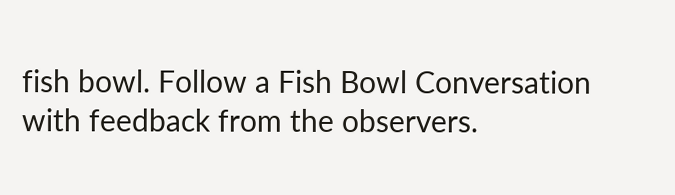fish bowl. Follow a Fish Bowl Conversation with feedback from the observers.